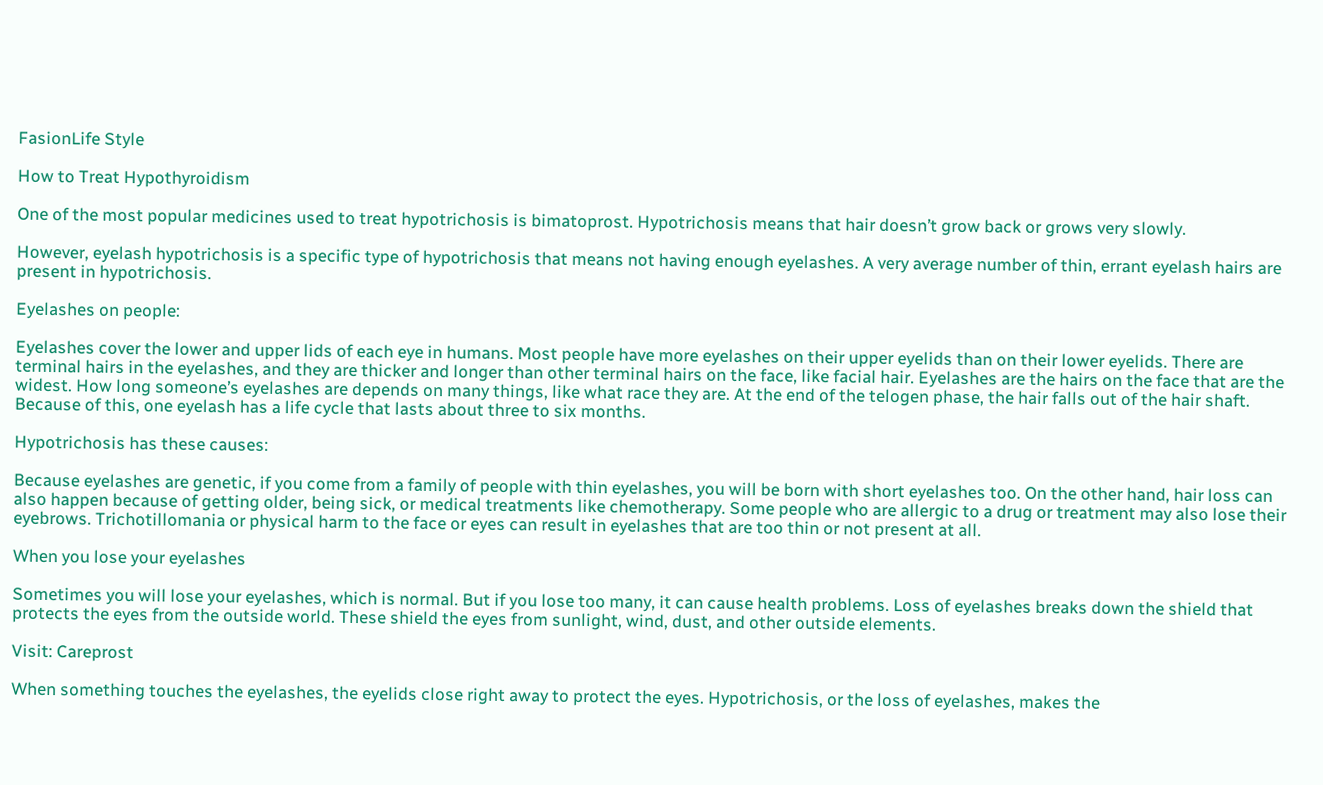FasionLife Style

How to Treat Hypothyroidism

One of the most popular medicines used to treat hypotrichosis is bimatoprost. Hypotrichosis means that hair doesn’t grow back or grows very slowly.

However, eyelash hypotrichosis is a specific type of hypotrichosis that means not having enough eyelashes. A very average number of thin, errant eyelash hairs are present in hypotrichosis.

Eyelashes on people:

Eyelashes cover the lower and upper lids of each eye in humans. Most people have more eyelashes on their upper eyelids than on their lower eyelids. There are terminal hairs in the eyelashes, and they are thicker and longer than other terminal hairs on the face, like facial hair. Eyelashes are the hairs on the face that are the widest. How long someone’s eyelashes are depends on many things, like what race they are. At the end of the telogen phase, the hair falls out of the hair shaft. Because of this, one eyelash has a life cycle that lasts about three to six months.

Hypotrichosis has these causes:

Because eyelashes are genetic, if you come from a family of people with thin eyelashes, you will be born with short eyelashes too. On the other hand, hair loss can also happen because of getting older, being sick, or medical treatments like chemotherapy. Some people who are allergic to a drug or treatment may also lose their eyebrows. Trichotillomania or physical harm to the face or eyes can result in eyelashes that are too thin or not present at all.

When you lose your eyelashes

Sometimes you will lose your eyelashes, which is normal. But if you lose too many, it can cause health problems. Loss of eyelashes breaks down the shield that protects the eyes from the outside world. These shield the eyes from sunlight, wind, dust, and other outside elements.

Visit: Careprost

When something touches the eyelashes, the eyelids close right away to protect the eyes. Hypotrichosis, or the loss of eyelashes, makes the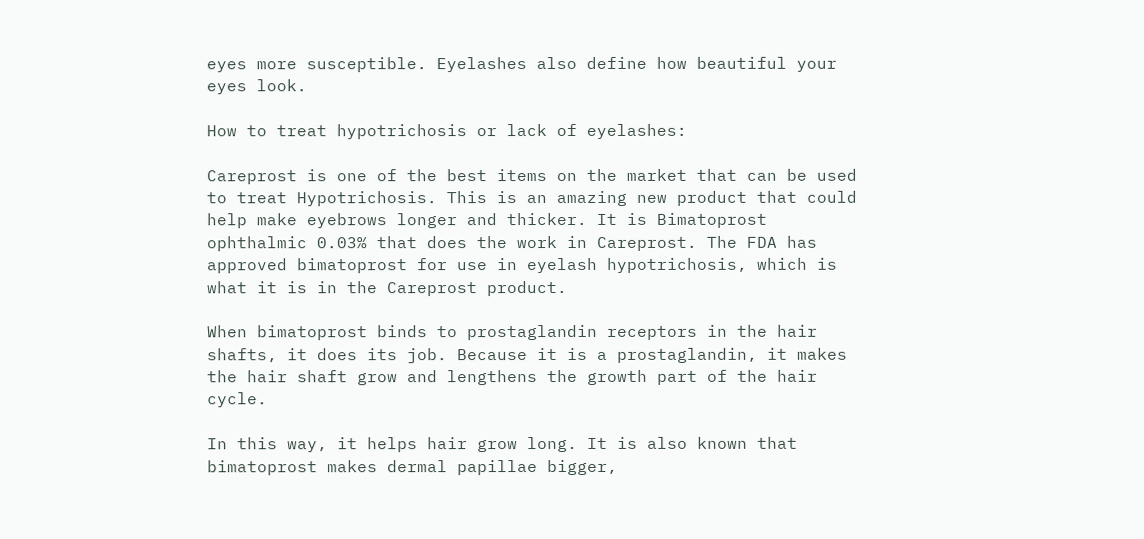eyes more susceptible. Eyelashes also define how beautiful your eyes look.

How to treat hypotrichosis or lack of eyelashes:

Careprost is one of the best items on the market that can be used to treat Hypotrichosis. This is an amazing new product that could help make eyebrows longer and thicker. It is Bimatoprost ophthalmic 0.03% that does the work in Careprost. The FDA has approved bimatoprost for use in eyelash hypotrichosis, which is what it is in the Careprost product.

When bimatoprost binds to prostaglandin receptors in the hair shafts, it does its job. Because it is a prostaglandin, it makes the hair shaft grow and lengthens the growth part of the hair cycle.

In this way, it helps hair grow long. It is also known that bimatoprost makes dermal papillae bigger,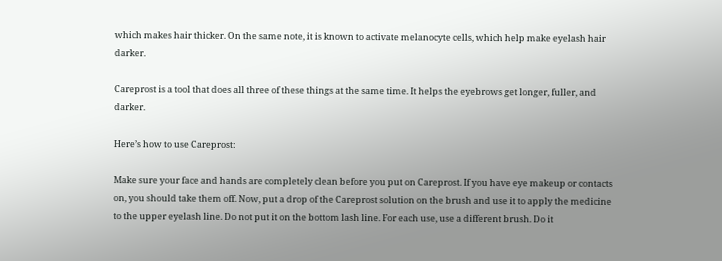which makes hair thicker. On the same note, it is known to activate melanocyte cells, which help make eyelash hair darker.

Careprost is a tool that does all three of these things at the same time. It helps the eyebrows get longer, fuller, and darker.

Here’s how to use Careprost:

Make sure your face and hands are completely clean before you put on Careprost. If you have eye makeup or contacts on, you should take them off. Now, put a drop of the Careprost solution on the brush and use it to apply the medicine to the upper eyelash line. Do not put it on the bottom lash line. For each use, use a different brush. Do it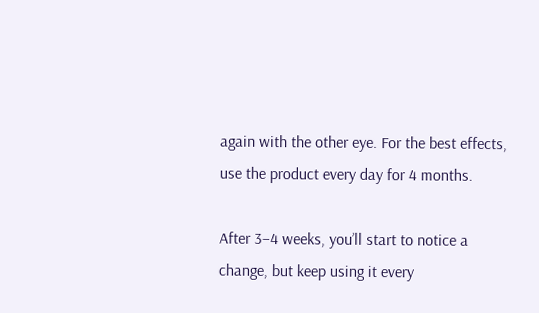again with the other eye. For the best effects, use the product every day for 4 months.

After 3–4 weeks, you’ll start to notice a change, but keep using it every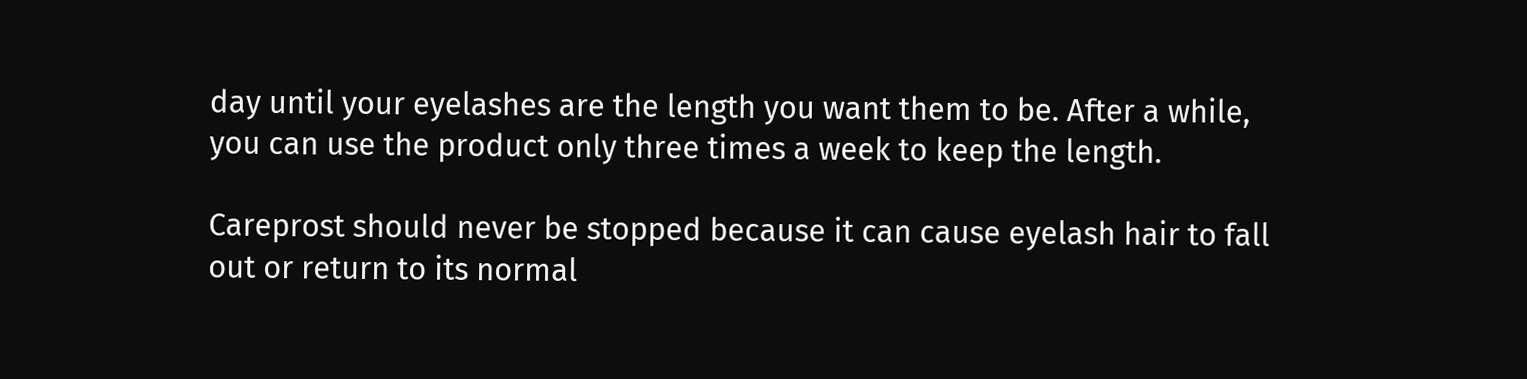day until your eyelashes are the length you want them to be. After a while, you can use the product only three times a week to keep the length.

Careprost should never be stopped because it can cause eyelash hair to fall out or return to its normal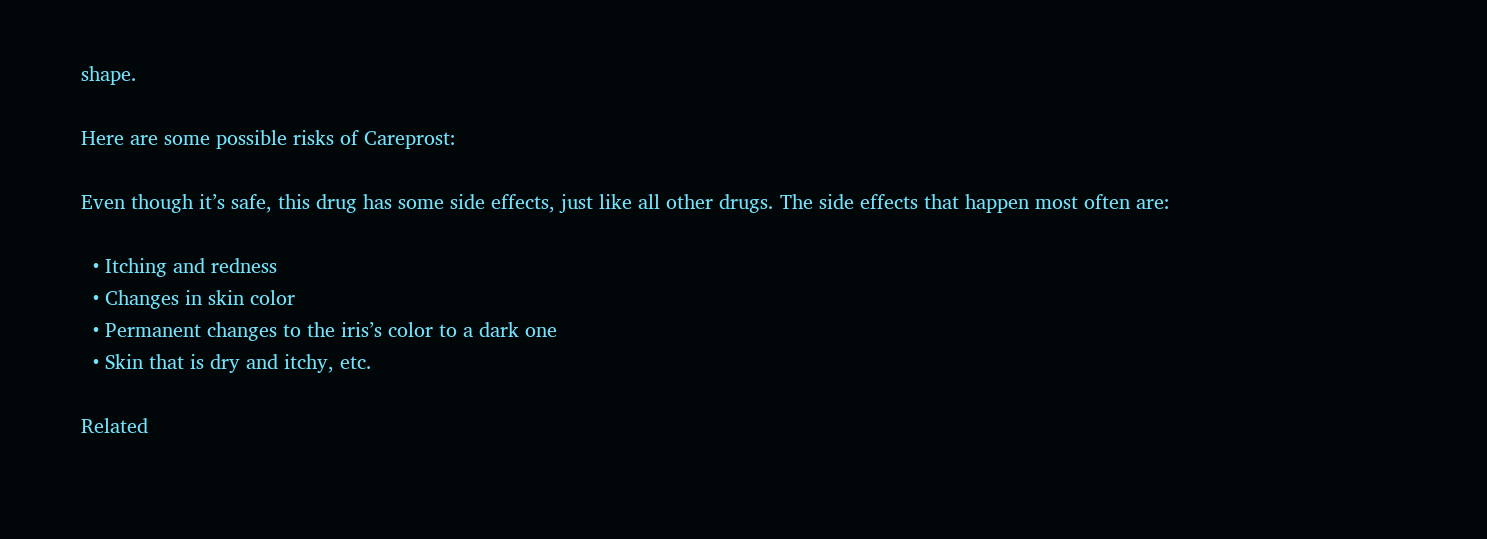shape.

Here are some possible risks of Careprost:

Even though it’s safe, this drug has some side effects, just like all other drugs. The side effects that happen most often are:

  • Itching and redness
  • Changes in skin color
  • Permanent changes to the iris’s color to a dark one
  • Skin that is dry and itchy, etc.

Related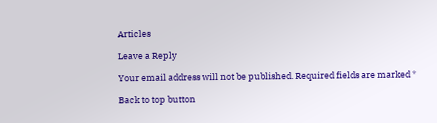Articles

Leave a Reply

Your email address will not be published. Required fields are marked *

Back to top button